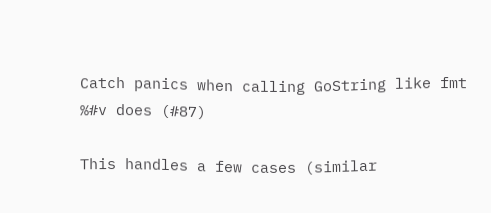Catch panics when calling GoString like fmt %#v does (#87)

This handles a few cases (similar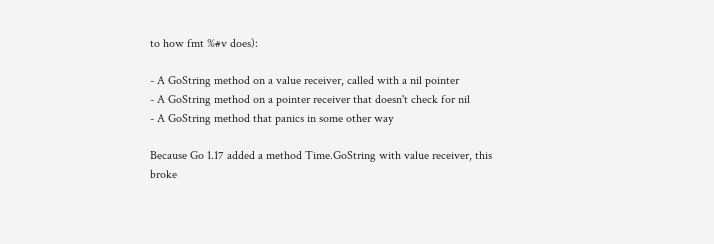to how fmt %#v does):

- A GoString method on a value receiver, called with a nil pointer
- A GoString method on a pointer receiver that doesn't check for nil
- A GoString method that panics in some other way

Because Go 1.17 added a method Time.GoString with value receiver, this
broke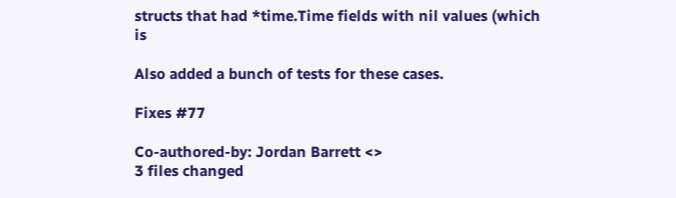structs that had *time.Time fields with nil values (which is

Also added a bunch of tests for these cases.

Fixes #77

Co-authored-by: Jordan Barrett <>
3 files changed